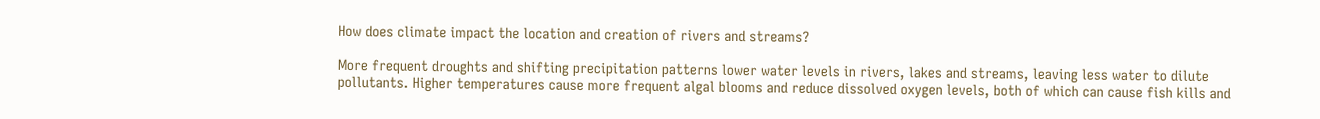How does climate impact the location and creation of rivers and streams?

More frequent droughts and shifting precipitation patterns lower water levels in rivers, lakes and streams, leaving less water to dilute pollutants. Higher temperatures cause more frequent algal blooms and reduce dissolved oxygen levels, both of which can cause fish kills and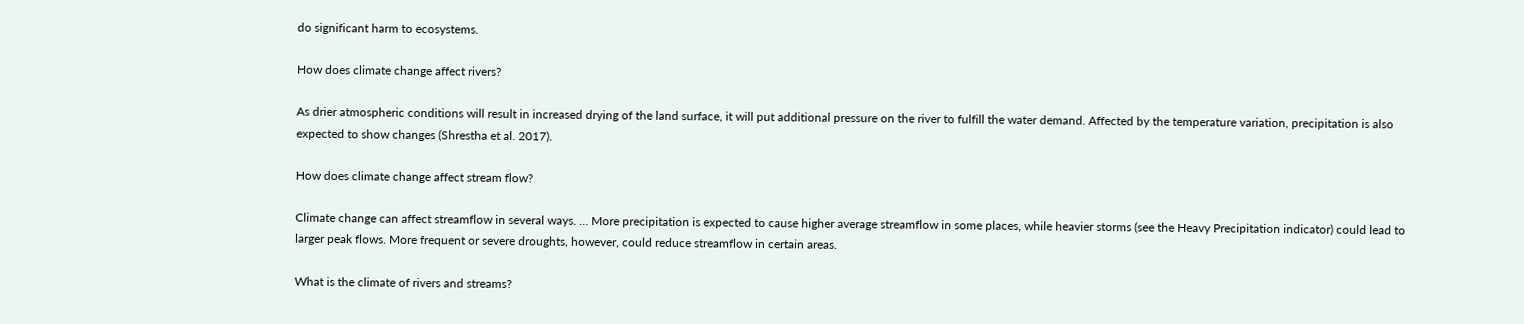do significant harm to ecosystems.

How does climate change affect rivers?

As drier atmospheric conditions will result in increased drying of the land surface, it will put additional pressure on the river to fulfill the water demand. Affected by the temperature variation, precipitation is also expected to show changes (Shrestha et al. 2017).

How does climate change affect stream flow?

Climate change can affect streamflow in several ways. … More precipitation is expected to cause higher average streamflow in some places, while heavier storms (see the Heavy Precipitation indicator) could lead to larger peak flows. More frequent or severe droughts, however, could reduce streamflow in certain areas.

What is the climate of rivers and streams?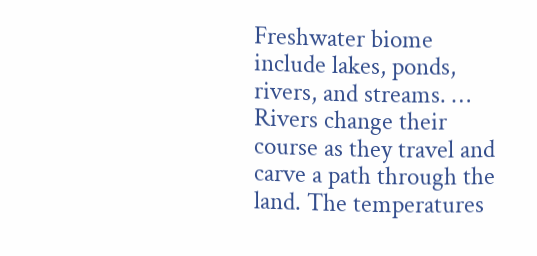Freshwater biome include lakes, ponds, rivers, and streams. … Rivers change their course as they travel and carve a path through the land. The temperatures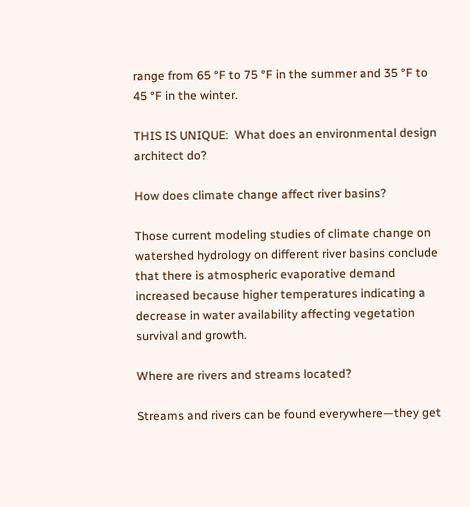range from 65 °F to 75 °F in the summer and 35 °F to 45 °F in the winter.

THIS IS UNIQUE:  What does an environmental design architect do?

How does climate change affect river basins?

Those current modeling studies of climate change on watershed hydrology on different river basins conclude that there is atmospheric evaporative demand increased because higher temperatures indicating a decrease in water availability affecting vegetation survival and growth.

Where are rivers and streams located?

Streams and rivers can be found everywhere—they get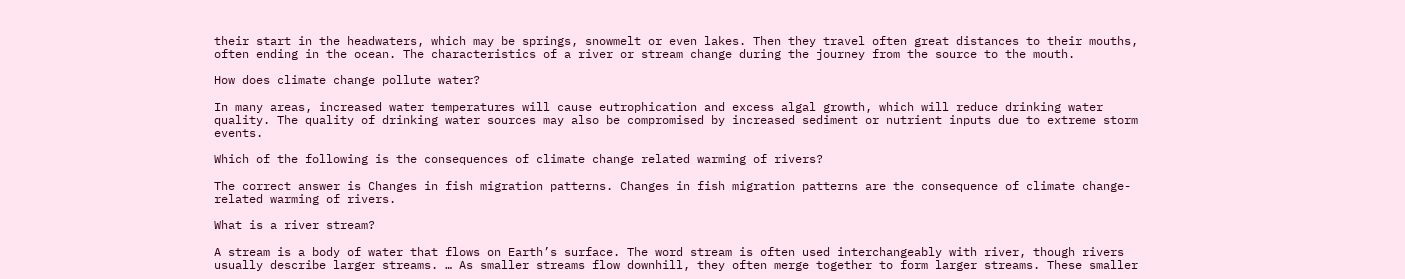their start in the headwaters, which may be springs, snowmelt or even lakes. Then they travel often great distances to their mouths, often ending in the ocean. The characteristics of a river or stream change during the journey from the source to the mouth.

How does climate change pollute water?

In many areas, increased water temperatures will cause eutrophication and excess algal growth, which will reduce drinking water quality. The quality of drinking water sources may also be compromised by increased sediment or nutrient inputs due to extreme storm events.

Which of the following is the consequences of climate change related warming of rivers?

The correct answer is Changes in fish migration patterns. Changes in fish migration patterns are the consequence of climate change-related warming of rivers.

What is a river stream?

A stream is a body of water that flows on Earth’s surface. The word stream is often used interchangeably with river, though rivers usually describe larger streams. … As smaller streams flow downhill, they often merge together to form larger streams. These smaller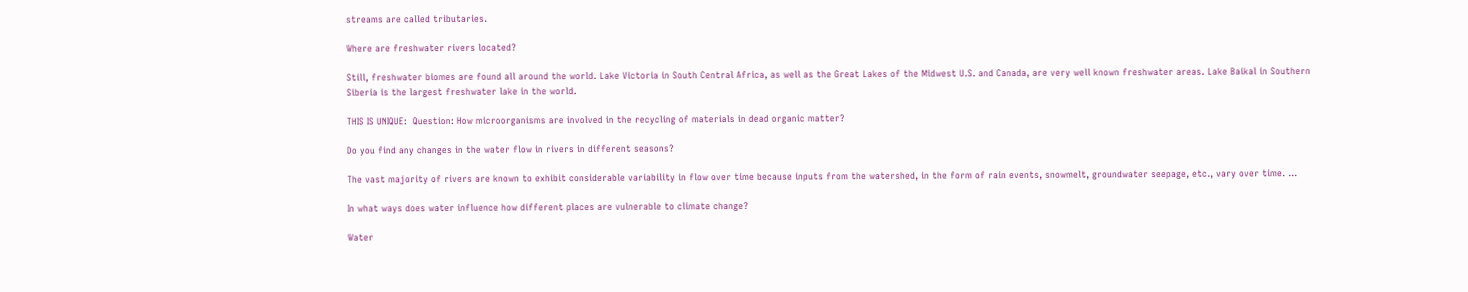streams are called tributaries.

Where are freshwater rivers located?

Still, freshwater biomes are found all around the world. Lake Victoria in South Central Africa, as well as the Great Lakes of the Midwest U.S. and Canada, are very well known freshwater areas. Lake Baikal in Southern Siberia is the largest freshwater lake in the world.

THIS IS UNIQUE:  Question: How microorganisms are involved in the recycling of materials in dead organic matter?

Do you find any changes in the water flow in rivers in different seasons?

The vast majority of rivers are known to exhibit considerable variability in flow over time because inputs from the watershed, in the form of rain events, snowmelt, groundwater seepage, etc., vary over time. …

In what ways does water influence how different places are vulnerable to climate change?

Water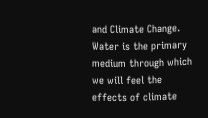and Climate Change. Water is the primary medium through which we will feel the effects of climate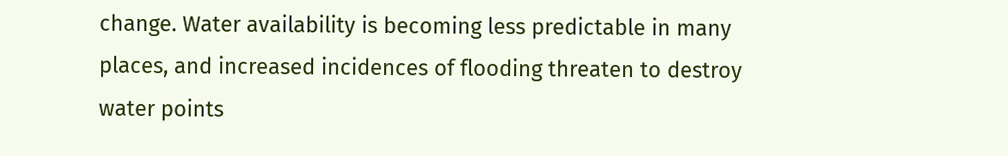change. Water availability is becoming less predictable in many places, and increased incidences of flooding threaten to destroy water points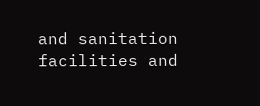and sanitation facilities and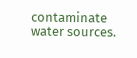contaminate water sources.